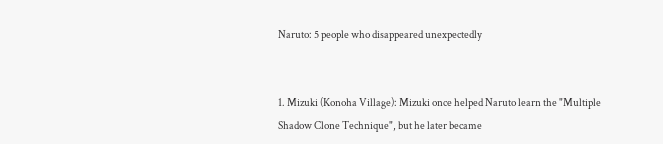Naruto: 5 people who disappeared unexpectedly


1. Mizuki (Konoha Village): Mizuki once helped Naruto learn the "Multiple Shadow Clone Technique", but he later became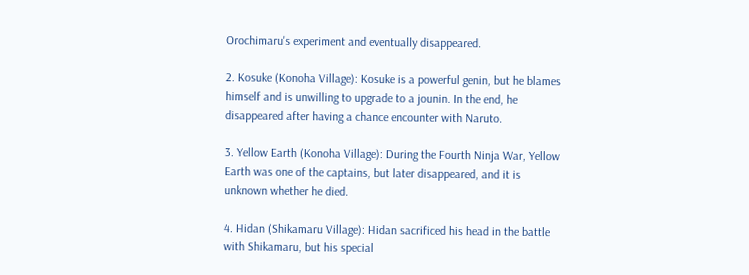Orochimaru's experiment and eventually disappeared.

2. Kosuke (Konoha Village): Kosuke is a powerful genin, but he blames himself and is unwilling to upgrade to a jounin. In the end, he disappeared after having a chance encounter with Naruto.

3. Yellow Earth (Konoha Village): During the Fourth Ninja War, Yellow Earth was one of the captains, but later disappeared, and it is unknown whether he died.

4. Hidan (Shikamaru Village): Hidan sacrificed his head in the battle with Shikamaru, but his special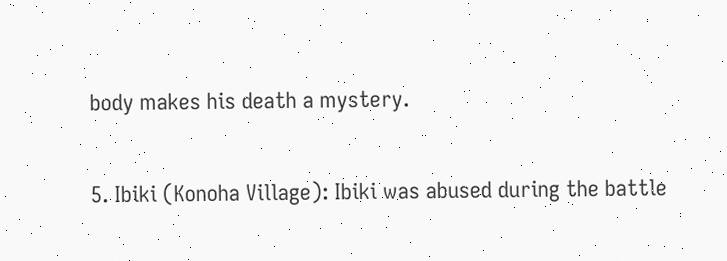body makes his death a mystery.

5. Ibiki (Konoha Village): Ibiki was abused during the battle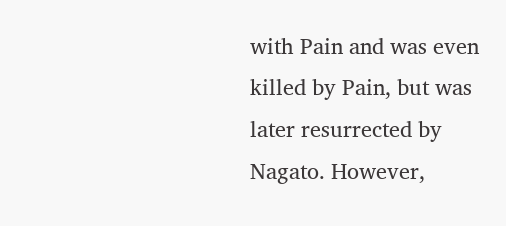with Pain and was even killed by Pain, but was later resurrected by Nagato. However,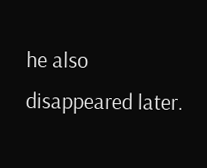he also disappeared later.